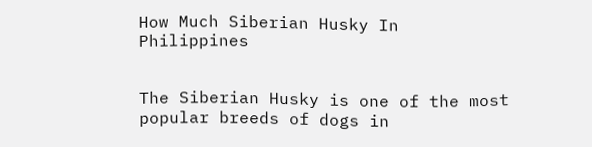How Much Siberian Husky In Philippines


The Siberian Husky is one of the most popular breeds of dogs in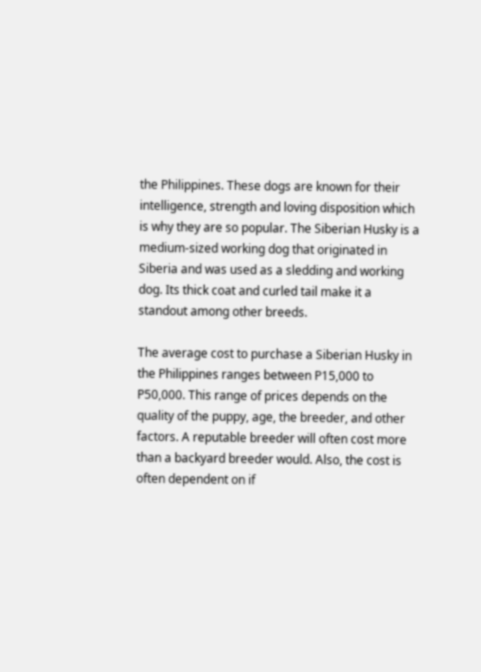the Philippines. These dogs are known for their intelligence, strength and loving disposition which is why they are so popular. The Siberian Husky is a medium-sized working dog that originated in Siberia and was used as a sledding and working dog. Its thick coat and curled tail make it a standout among other breeds.

The average cost to purchase a Siberian Husky in the Philippines ranges between P15,000 to P50,000. This range of prices depends on the quality of the puppy, age, the breeder, and other factors. A reputable breeder will often cost more than a backyard breeder would. Also, the cost is often dependent on if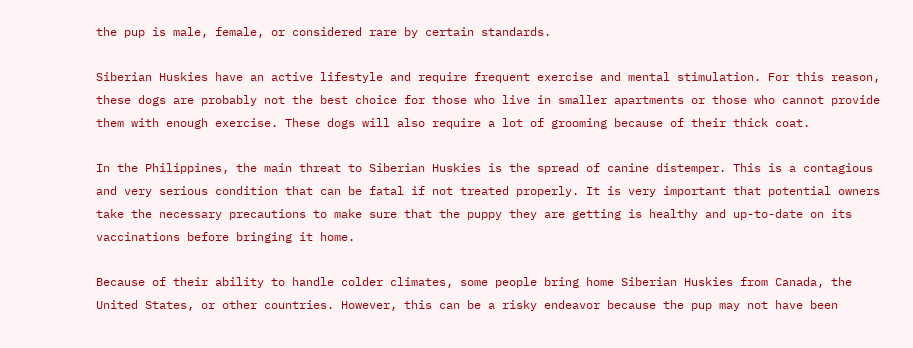the pup is male, female, or considered rare by certain standards.

Siberian Huskies have an active lifestyle and require frequent exercise and mental stimulation. For this reason, these dogs are probably not the best choice for those who live in smaller apartments or those who cannot provide them with enough exercise. These dogs will also require a lot of grooming because of their thick coat.

In the Philippines, the main threat to Siberian Huskies is the spread of canine distemper. This is a contagious and very serious condition that can be fatal if not treated properly. It is very important that potential owners take the necessary precautions to make sure that the puppy they are getting is healthy and up-to-date on its vaccinations before bringing it home.

Because of their ability to handle colder climates, some people bring home Siberian Huskies from Canada, the United States, or other countries. However, this can be a risky endeavor because the pup may not have been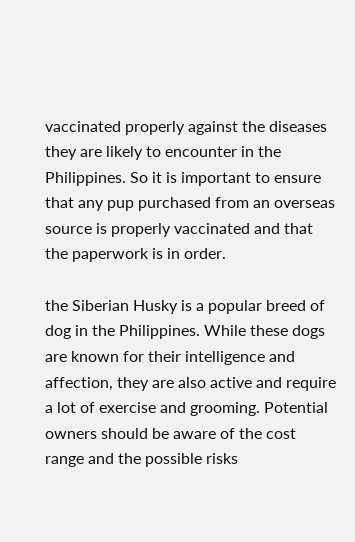vaccinated properly against the diseases they are likely to encounter in the Philippines. So it is important to ensure that any pup purchased from an overseas source is properly vaccinated and that the paperwork is in order.

the Siberian Husky is a popular breed of dog in the Philippines. While these dogs are known for their intelligence and affection, they are also active and require a lot of exercise and grooming. Potential owners should be aware of the cost range and the possible risks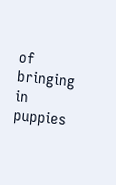of bringing in puppies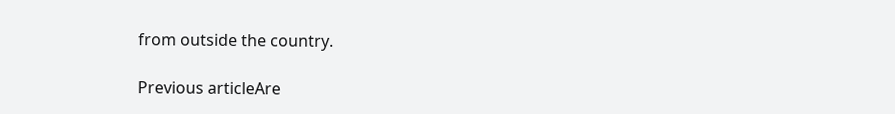from outside the country.

Previous articleAre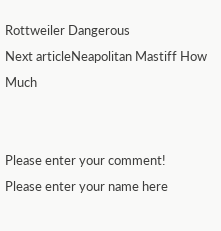Rottweiler Dangerous
Next articleNeapolitan Mastiff How Much


Please enter your comment!
Please enter your name here